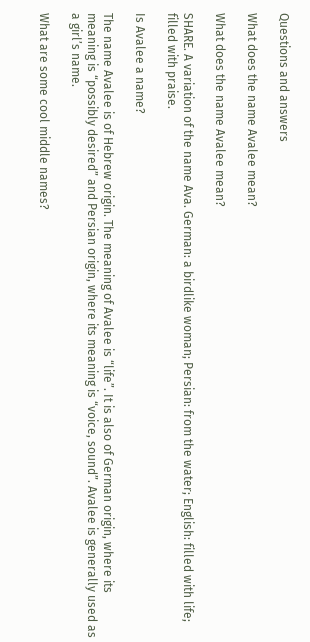Questions and answers

What does the name Avalee mean?

What does the name Avalee mean?

SHARE. A variation of the name Ava. German: a birdlike woman; Persian: from the water; English: filled with life; filled with praise.

Is Avalee a name?

The name Avalee is of Hebrew origin. The meaning of Avalee is “life”. It is also of German origin, where its meaning is “possibly desired” and Persian origin, where its meaning is “voice, sound”. Avalee is generally used as a girl’s name.

What are some cool middle names?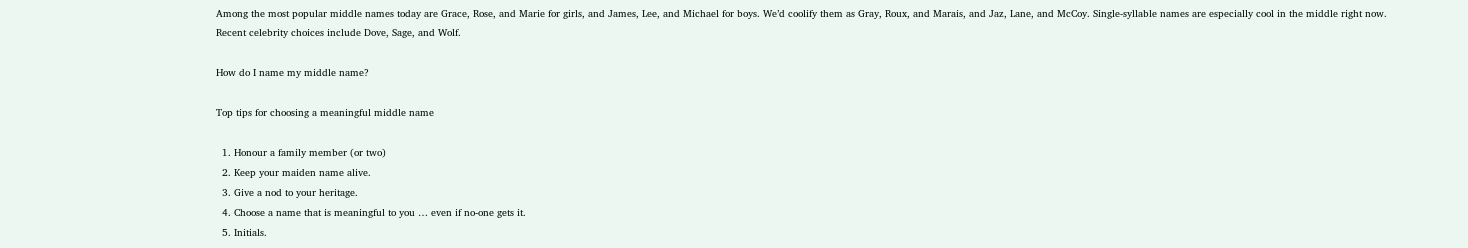Among the most popular middle names today are Grace, Rose, and Marie for girls, and James, Lee, and Michael for boys. We’d coolify them as Gray, Roux, and Marais, and Jaz, Lane, and McCoy. Single-syllable names are especially cool in the middle right now. Recent celebrity choices include Dove, Sage, and Wolf.

How do I name my middle name?

Top tips for choosing a meaningful middle name

  1. Honour a family member (or two)
  2. Keep your maiden name alive.
  3. Give a nod to your heritage.
  4. Choose a name that is meaningful to you … even if no-one gets it.
  5. Initials.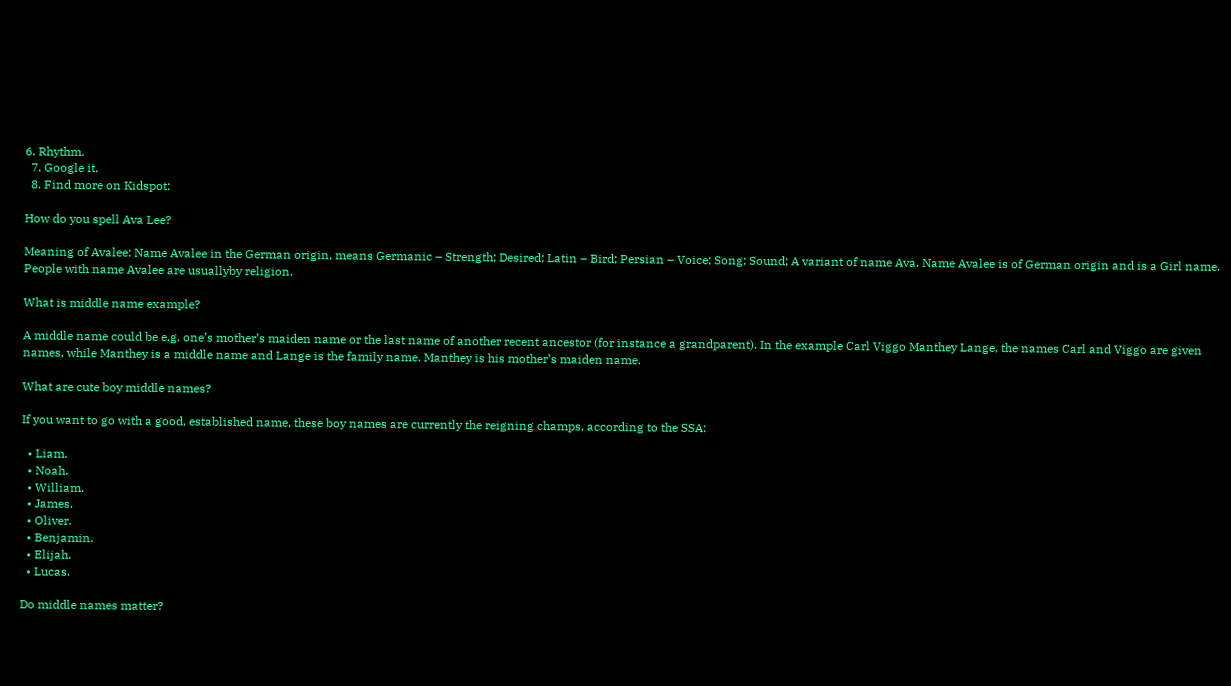6. Rhythm.
  7. Google it.
  8. Find more on Kidspot:

How do you spell Ava Lee?

Meaning of Avalee: Name Avalee in the German origin, means Germanic – Strength; Desired; Latin – Bird; Persian – Voice; Song; Sound; A variant of name Ava. Name Avalee is of German origin and is a Girl name. People with name Avalee are usuallyby religion.

What is middle name example?

A middle name could be e.g. one’s mother’s maiden name or the last name of another recent ancestor (for instance a grandparent). In the example Carl Viggo Manthey Lange, the names Carl and Viggo are given names, while Manthey is a middle name and Lange is the family name. Manthey is his mother’s maiden name.

What are cute boy middle names?

If you want to go with a good, established name, these boy names are currently the reigning champs, according to the SSA:

  • Liam.
  • Noah.
  • William.
  • James.
  • Oliver.
  • Benjamin.
  • Elijah.
  • Lucas.

Do middle names matter?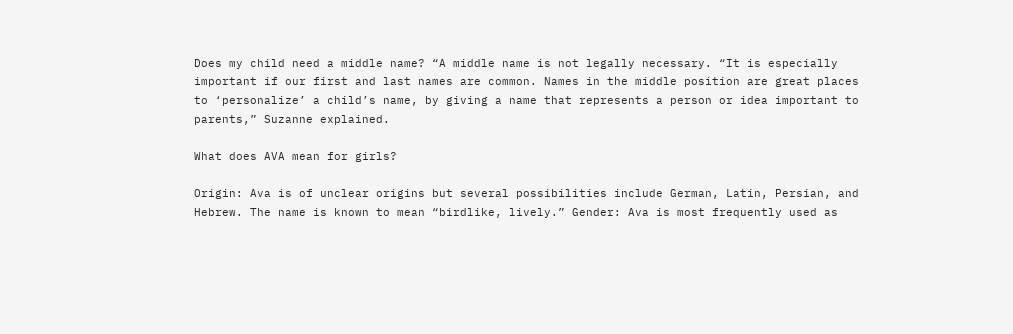Does my child need a middle name? “A middle name is not legally necessary. “It is especially important if our first and last names are common. Names in the middle position are great places to ‘personalize’ a child’s name, by giving a name that represents a person or idea important to parents,” Suzanne explained.

What does AVA mean for girls?

Origin: Ava is of unclear origins but several possibilities include German, Latin, Persian, and Hebrew. The name is known to mean “birdlike, lively.” Gender: Ava is most frequently used as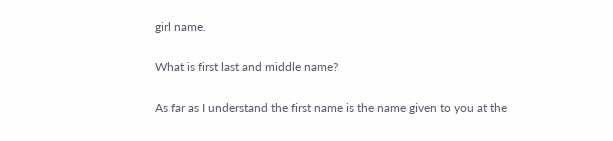girl name.

What is first last and middle name?

As far as I understand the first name is the name given to you at the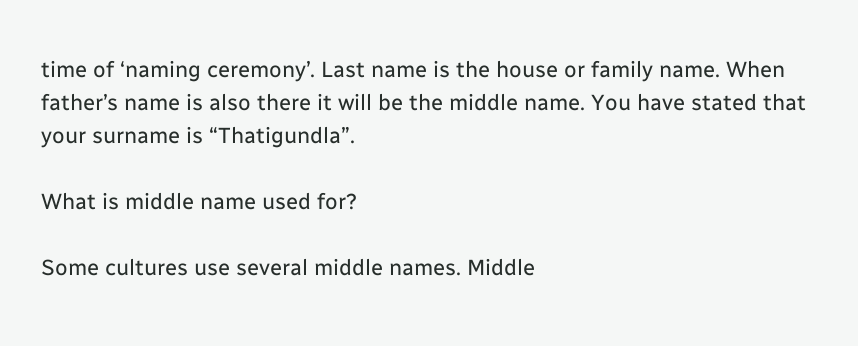time of ‘naming ceremony’. Last name is the house or family name. When father’s name is also there it will be the middle name. You have stated that your surname is “Thatigundla”.

What is middle name used for?

Some cultures use several middle names. Middle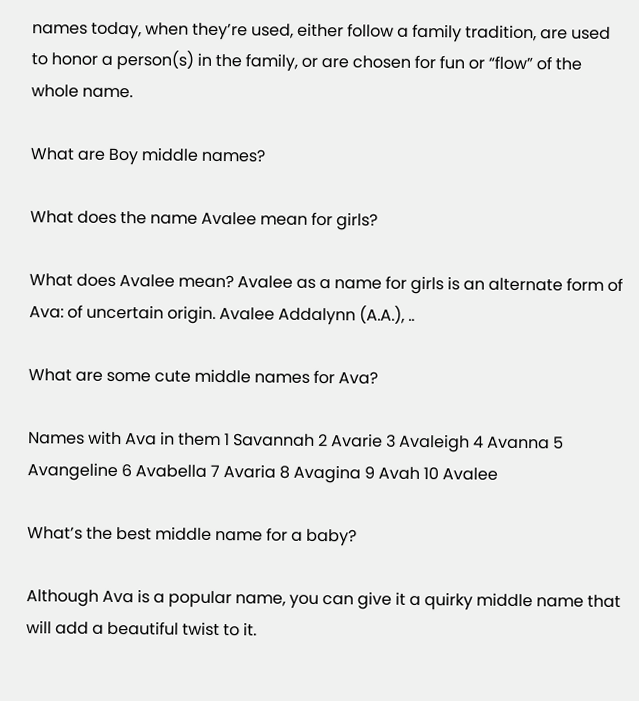names today, when they’re used, either follow a family tradition, are used to honor a person(s) in the family, or are chosen for fun or “flow” of the whole name.

What are Boy middle names?

What does the name Avalee mean for girls?

What does Avalee mean? Avalee as a name for girls is an alternate form of Ava: of uncertain origin. Avalee Addalynn (A.A.), ..

What are some cute middle names for Ava?

Names with Ava in them 1 Savannah 2 Avarie 3 Avaleigh 4 Avanna 5 Avangeline 6 Avabella 7 Avaria 8 Avagina 9 Avah 10 Avalee

What’s the best middle name for a baby?

Although Ava is a popular name, you can give it a quirky middle name that will add a beautiful twist to it.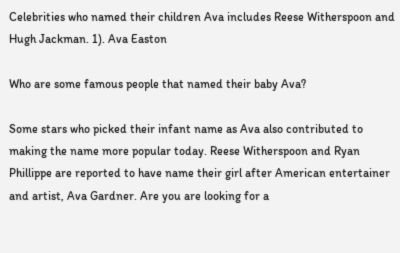Celebrities who named their children Ava includes Reese Witherspoon and Hugh Jackman. 1). Ava Easton

Who are some famous people that named their baby Ava?

Some stars who picked their infant name as Ava also contributed to making the name more popular today. Reese Witherspoon and Ryan Phillippe are reported to have name their girl after American entertainer and artist, Ava Gardner. Are you are looking for a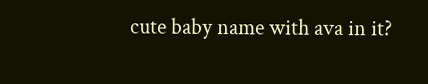cute baby name with ava in it?